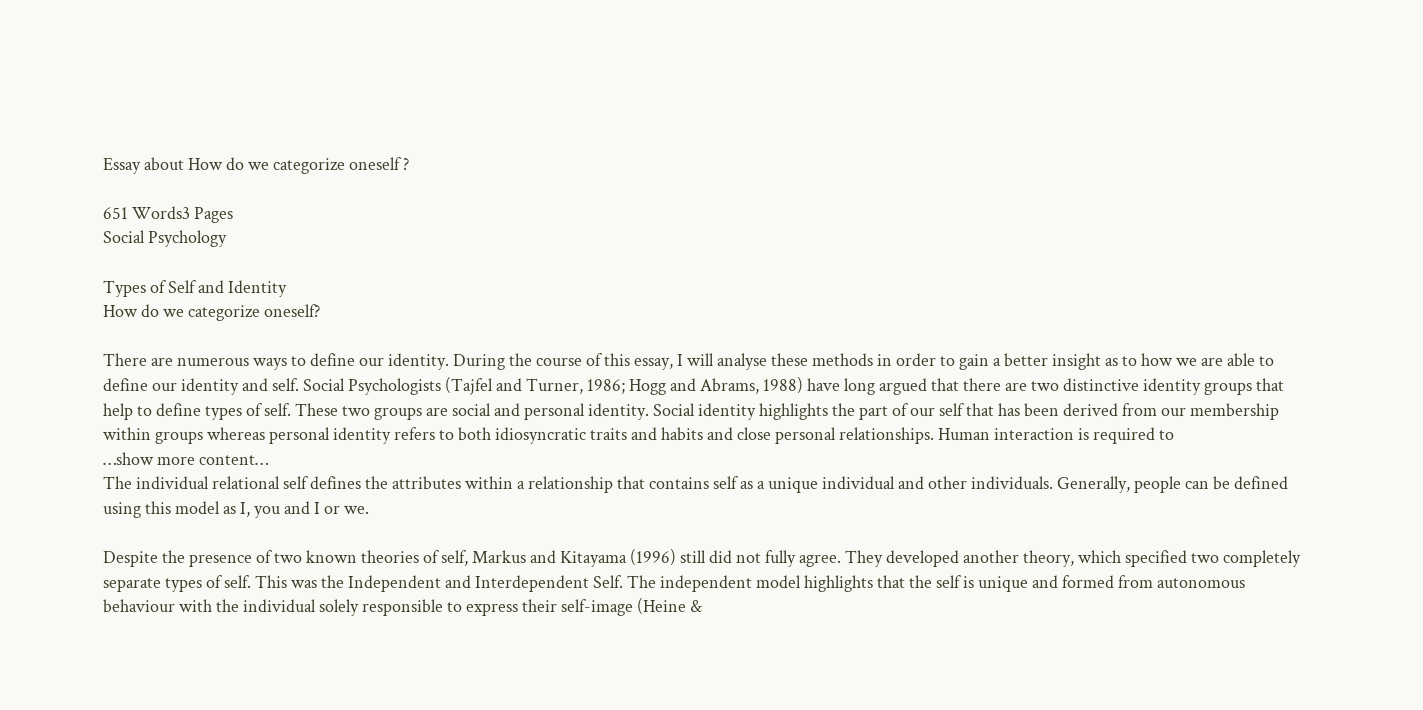Essay about How do we categorize oneself ?

651 Words3 Pages
Social Psychology

Types of Self and Identity
How do we categorize oneself?

There are numerous ways to define our identity. During the course of this essay, I will analyse these methods in order to gain a better insight as to how we are able to define our identity and self. Social Psychologists (Tajfel and Turner, 1986; Hogg and Abrams, 1988) have long argued that there are two distinctive identity groups that help to define types of self. These two groups are social and personal identity. Social identity highlights the part of our self that has been derived from our membership within groups whereas personal identity refers to both idiosyncratic traits and habits and close personal relationships. Human interaction is required to
…show more content…
The individual relational self defines the attributes within a relationship that contains self as a unique individual and other individuals. Generally, people can be defined using this model as I, you and I or we.

Despite the presence of two known theories of self, Markus and Kitayama (1996) still did not fully agree. They developed another theory, which specified two completely separate types of self. This was the Independent and Interdependent Self. The independent model highlights that the self is unique and formed from autonomous behaviour with the individual solely responsible to express their self-image (Heine &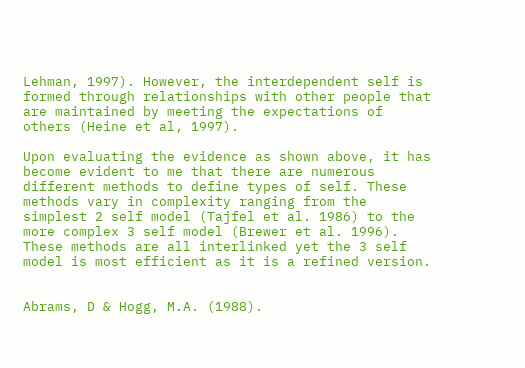Lehman, 1997). However, the interdependent self is formed through relationships with other people that are maintained by meeting the expectations of others (Heine et al, 1997).

Upon evaluating the evidence as shown above, it has become evident to me that there are numerous different methods to define types of self. These methods vary in complexity ranging from the simplest 2 self model (Tajfel et al. 1986) to the more complex 3 self model (Brewer et al. 1996). These methods are all interlinked yet the 3 self model is most efficient as it is a refined version.


Abrams, D & Hogg, M.A. (1988).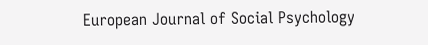European Journal of Social Psychology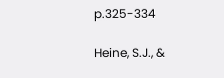p.325-334

Heine, S.J., &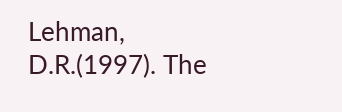Lehman, D.R.(1997). The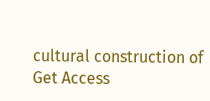cultural construction of
Get Access